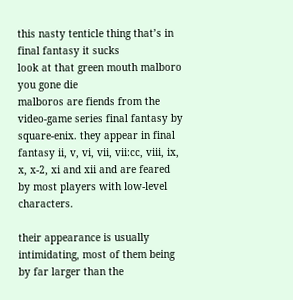this nasty tenticle thing that’s in final fantasy it sucks
look at that green mouth malboro you gone die
malboros are fiends from the video-game series final fantasy by square-enix. they appear in final fantasy ii, v, vi, vii, vii:cc, viii, ix, x, x-2, xi and xii and are feared by most players with low-level characters.

their appearance is usually intimidating, most of them being by far larger than the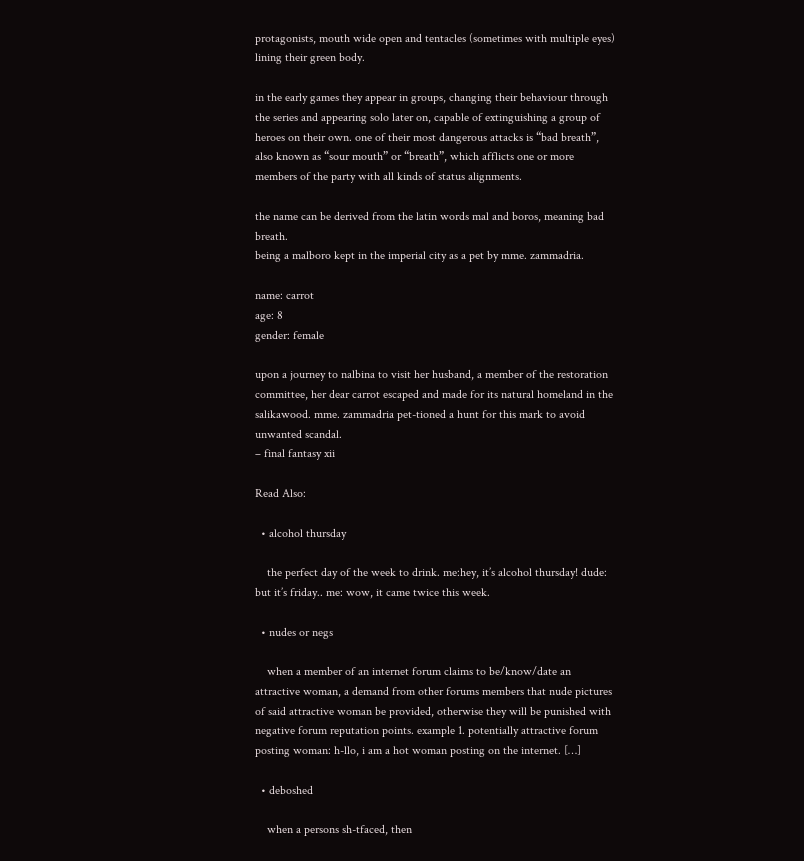protagonists, mouth wide open and tentacles (sometimes with multiple eyes) lining their green body.

in the early games they appear in groups, changing their behaviour through the series and appearing solo later on, capable of extinguishing a group of heroes on their own. one of their most dangerous attacks is “bad breath”, also known as “sour mouth” or “breath”, which afflicts one or more members of the party with all kinds of status alignments.

the name can be derived from the latin words mal and boros, meaning bad breath.
being a malboro kept in the imperial city as a pet by mme. zammadria.

name: carrot
age: 8
gender: female

upon a journey to nalbina to visit her husband, a member of the restoration committee, her dear carrot escaped and made for its natural homeland in the salikawood. mme. zammadria pet-tioned a hunt for this mark to avoid unwanted scandal.
– final fantasy xii

Read Also:

  • alcohol thursday

    the perfect day of the week to drink. me:hey, it’s alcohol thursday! dude: but it’s friday.. me: wow, it came twice this week.

  • nudes or negs

    when a member of an internet forum claims to be/know/date an attractive woman, a demand from other forums members that nude pictures of said attractive woman be provided, otherwise they will be punished with negative forum reputation points. example 1. potentially attractive forum posting woman: h-llo, i am a hot woman posting on the internet. […]

  • deboshed

    when a persons sh-tfaced, then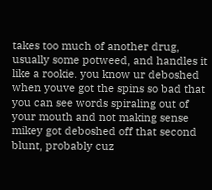takes too much of another drug, usually some potweed, and handles it like a rookie. you know ur deboshed when youve got the spins so bad that you can see words spiraling out of your mouth and not making sense mikey got deboshed off that second blunt, probably cuz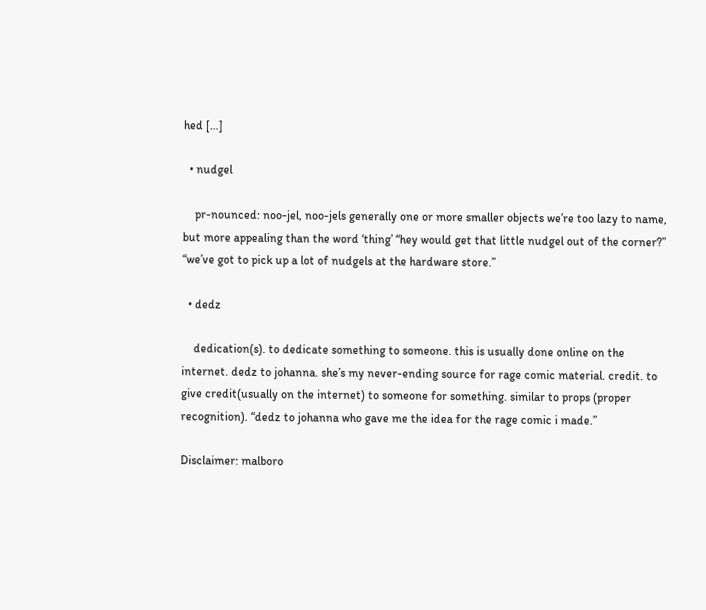hed […]

  • nudgel

    pr-nounced: noo-jel, noo-jels generally one or more smaller objects we’re too lazy to name, but more appealing than the word ‘thing’ “hey would get that little nudgel out of the corner?” “we’ve got to pick up a lot of nudgels at the hardware store.”

  • dedz

    dedication(s). to dedicate something to someone. this is usually done online on the internet. dedz to johanna. she’s my never-ending source for rage comic material. credit. to give credit(usually on the internet) to someone for something. similar to props (proper recognition). “dedz to johanna who gave me the idea for the rage comic i made.”

Disclaimer: malboro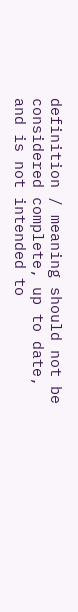definition / meaning should not be considered complete, up to date, and is not intended to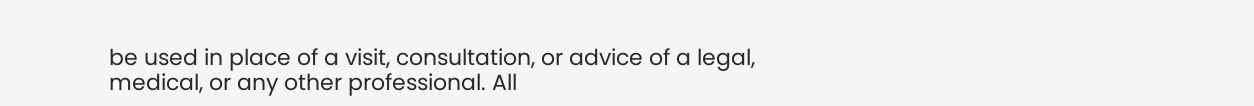be used in place of a visit, consultation, or advice of a legal, medical, or any other professional. All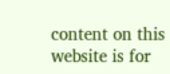content on this website is for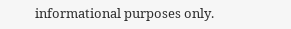informational purposes only.